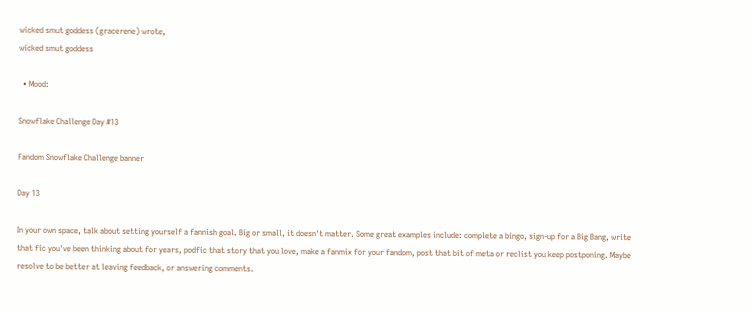wicked smut goddess (gracerene) wrote,
wicked smut goddess

  • Mood:

Snowflake Challenge Day #13

Fandom Snowflake Challenge banner

Day 13

In your own space, talk about setting yourself a fannish goal. Big or small, it doesn't matter. Some great examples include: complete a bingo, sign-up for a Big Bang, write that fic you've been thinking about for years, podfic that story that you love, make a fanmix for your fandom, post that bit of meta or reclist you keep postponing. Maybe resolve to be better at leaving feedback, or answering comments.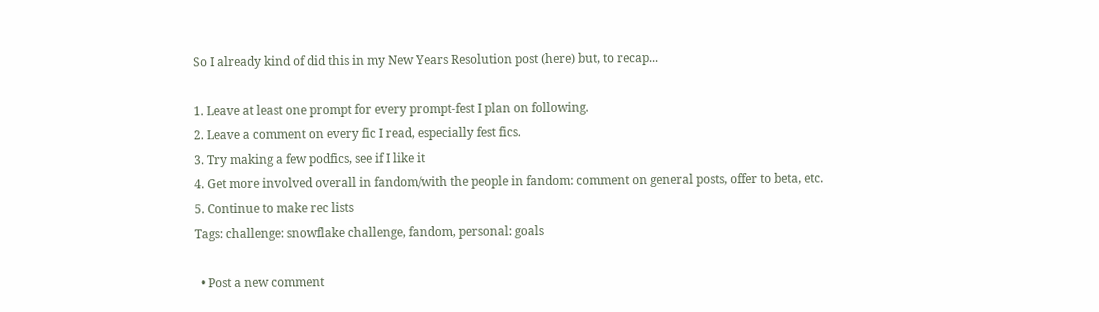So I already kind of did this in my New Years Resolution post (here) but, to recap...

1. Leave at least one prompt for every prompt-fest I plan on following.
2. Leave a comment on every fic I read, especially fest fics.
3. Try making a few podfics, see if I like it
4. Get more involved overall in fandom/with the people in fandom: comment on general posts, offer to beta, etc.
5. Continue to make rec lists
Tags: challenge: snowflake challenge, fandom, personal: goals

  • Post a new comment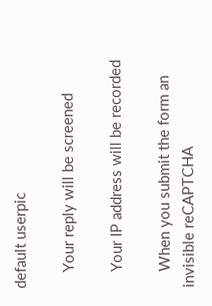default userpic

    Your reply will be screened

    Your IP address will be recorded

    When you submit the form an invisible reCAPTCHA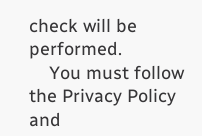check will be performed.
    You must follow the Privacy Policy and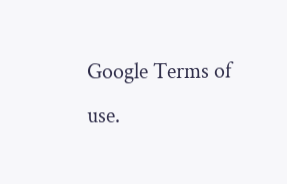Google Terms of use.